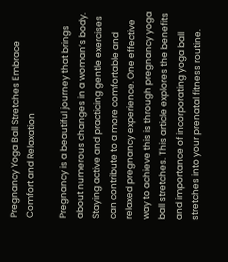Pregnancy Yoga Ball Stretches Embrace Comfort and Relaxation

Pregnancy is a beautiful journey that brings about numerous changes in a woman’s body. Staying active and practicing gentle exercises can contribute to a more comfortable and relaxed pregnancy experience. One effective way to achieve this is through pregnancy yoga ball stretches. This article explores the benefits and importance of incorporating yoga ball stretches into your prenatal fitness routine.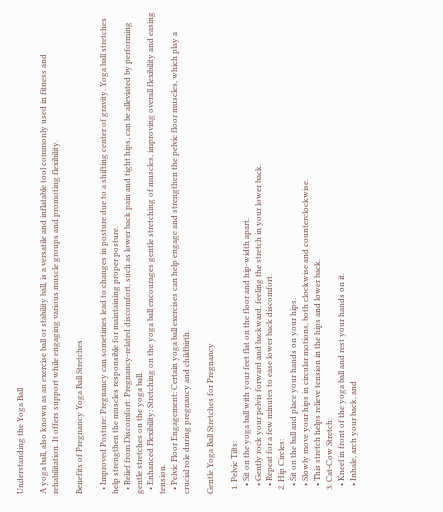Understanding the Yoga Ball

A yoga ball, also known as an exercise ball or stability ball, is a versatile and inflatable tool commonly used in fitness and rehabilitation. It offers support while engaging various muscle groups and promoting flexibility.

Benefits of Pregnancy Yoga Ball Stretches

  • Improved Posture: Pregnancy can sometimes lead to changes in posture due to a shifting center of gravity. Yoga ball stretches help strengthen the muscles responsible for maintaining proper posture.
  • Relief from Discomfort: Pregnancy-related discomfort, such as lower back pain and tight hips, can be alleviated by performing gentle stretches on the yoga ball.
  • Enhanced Flexibility: Stretching on the yoga ball encourages gentle stretching of muscles, improving overall flexibility and easing tension.
  • Pelvic Floor Engagement: Certain yoga ball exercises can help engage and strengthen the pelvic floor muscles, which play a crucial role during pregnancy and childbirth.

Gentle Yoga Ball Stretches for Pregnancy

  1. Pelvic Tilts:
    • Sit on the yoga ball with your feet flat on the floor and hip-width apart.
    • Gently rock your pelvis forward and backward, feeling the stretch in your lower back.
    • Repeat for a few minutes to ease lower back discomfort.
  2. Hip Circles:
    • Sit on the ball and place your hands on your hips.
    • Slowly move your hips in circular motions, both clockwise and counterclockwise.
    • This stretch helps relieve tension in the hips and lower back.
  3. Cat-Cow Stretch:
    • Kneel in front of the yoga ball and rest your hands on it.
    • Inhale, arch your back, and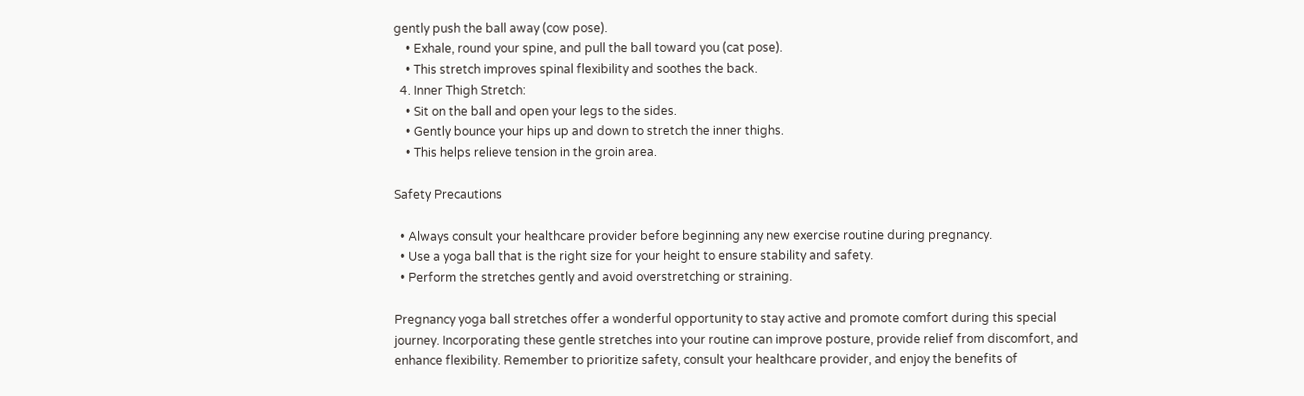gently push the ball away (cow pose).
    • Exhale, round your spine, and pull the ball toward you (cat pose).
    • This stretch improves spinal flexibility and soothes the back.
  4. Inner Thigh Stretch:
    • Sit on the ball and open your legs to the sides.
    • Gently bounce your hips up and down to stretch the inner thighs.
    • This helps relieve tension in the groin area.

Safety Precautions

  • Always consult your healthcare provider before beginning any new exercise routine during pregnancy.
  • Use a yoga ball that is the right size for your height to ensure stability and safety.
  • Perform the stretches gently and avoid overstretching or straining.

Pregnancy yoga ball stretches offer a wonderful opportunity to stay active and promote comfort during this special journey. Incorporating these gentle stretches into your routine can improve posture, provide relief from discomfort, and enhance flexibility. Remember to prioritize safety, consult your healthcare provider, and enjoy the benefits of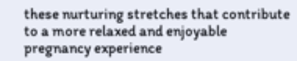these nurturing stretches that contribute to a more relaxed and enjoyable pregnancy experience